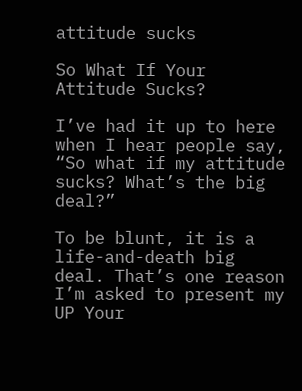attitude sucks

So What If Your Attitude Sucks?

I’ve had it up to here when I hear people say, “So what if my attitude sucks? What’s the big deal?”

To be blunt, it is a life-and-death big deal. That’s one reason I’m asked to present my UP Your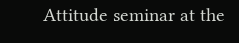Attitude seminar at the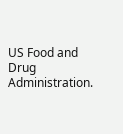US Food and Drug Administration.